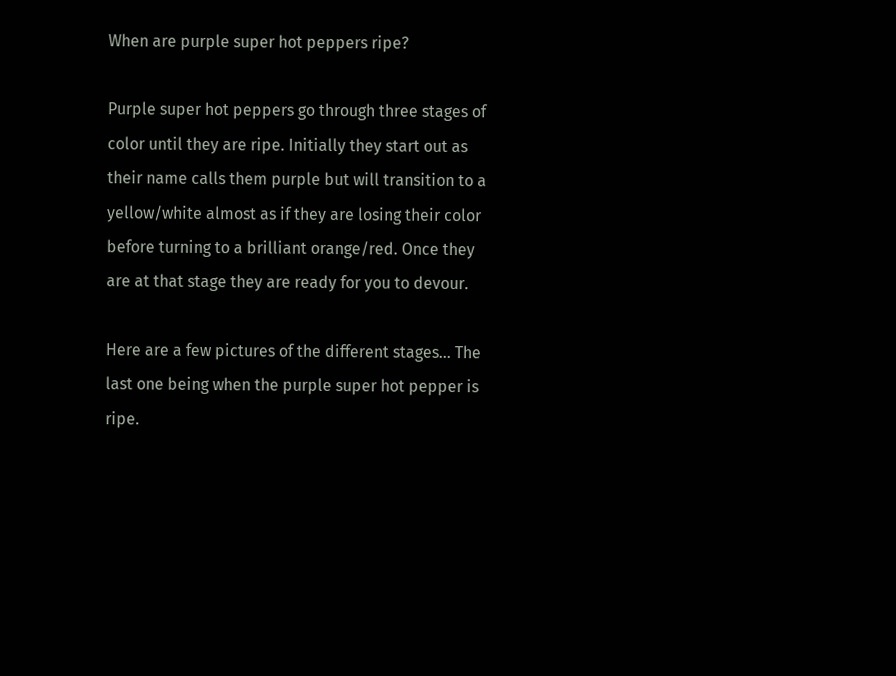When are purple super hot peppers ripe?

Purple super hot peppers go through three stages of color until they are ripe. Initially they start out as their name calls them purple but will transition to a yellow/white almost as if they are losing their color before turning to a brilliant orange/red. Once they are at that stage they are ready for you to devour.

Here are a few pictures of the different stages... The last one being when the purple super hot pepper is ripe.